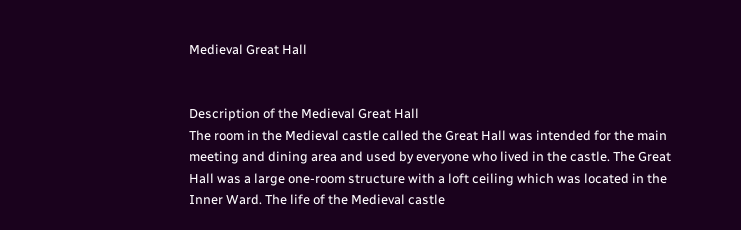Medieval Great Hall


Description of the Medieval Great Hall
The room in the Medieval castle called the Great Hall was intended for the main meeting and dining area and used by everyone who lived in the castle. The Great Hall was a large one-room structure with a loft ceiling which was located in the Inner Ward. The life of the Medieval castle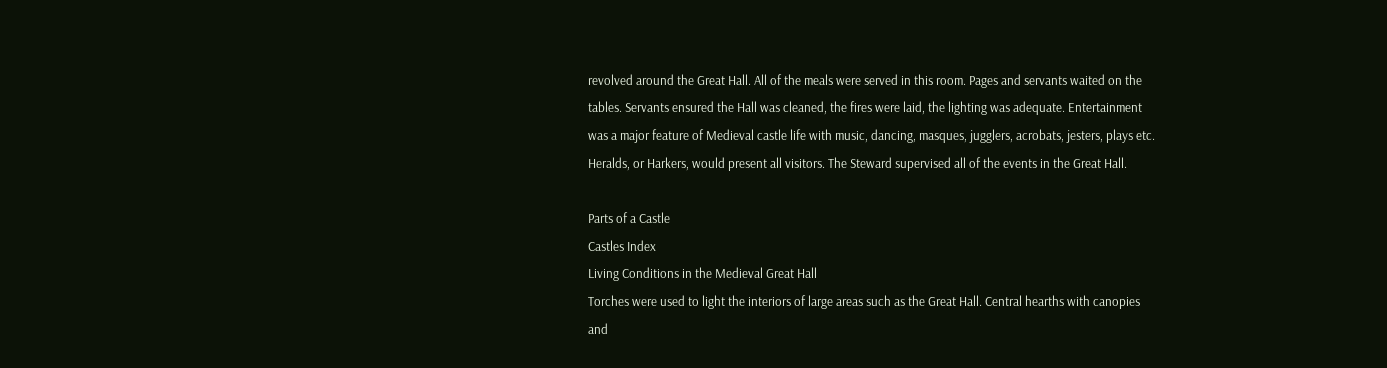revolved around the Great Hall. All of the meals were served in this room. Pages and servants waited on the tables. Servants ensured the Hall was cleaned, the fires were laid, the lighting was adequate. Entertainment was a major feature of Medieval castle life with music, dancing, masques, jugglers, acrobats, jesters, plays etc. Heralds, or Harkers, would present all visitors. The Steward supervised all of the events in the Great Hall.

Parts of a Castle
Castles Index
Living Conditions in the Medieval Great Hall
Torches were used to light the interiors of large areas such as the Great Hall. Central hearths with canopies and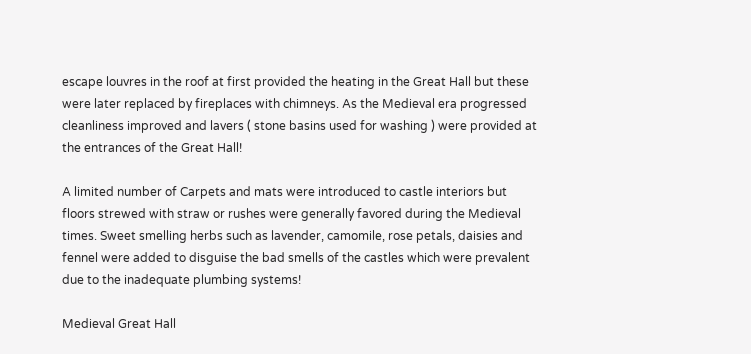escape louvres in the roof at first provided the heating in the Great Hall but these were later replaced by fireplaces with chimneys. As the Medieval era progressed cleanliness improved and lavers ( stone basins used for washing ) were provided at the entrances of the Great Hall!

A limited number of Carpets and mats were introduced to castle interiors but floors strewed with straw or rushes were generally favored during the Medieval times. Sweet smelling herbs such as lavender, camomile, rose petals, daisies and fennel were added to disguise the bad smells of the castles which were prevalent due to the inadequate plumbing systems!

Medieval Great Hall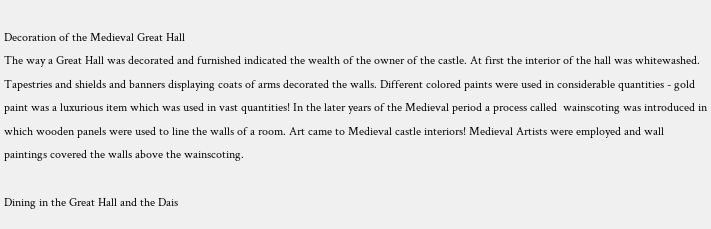Decoration of the Medieval Great Hall
The way a Great Hall was decorated and furnished indicated the wealth of the owner of the castle. At first the interior of the hall was whitewashed. Tapestries and shields and banners displaying coats of arms decorated the walls. Different colored paints were used in considerable quantities - gold paint was a luxurious item which was used in vast quantities! In the later years of the Medieval period a process called  wainscoting was introduced in which wooden panels were used to line the walls of a room. Art came to Medieval castle interiors! Medieval Artists were employed and wall paintings covered the walls above the wainscoting.

Dining in the Great Hall and the Dais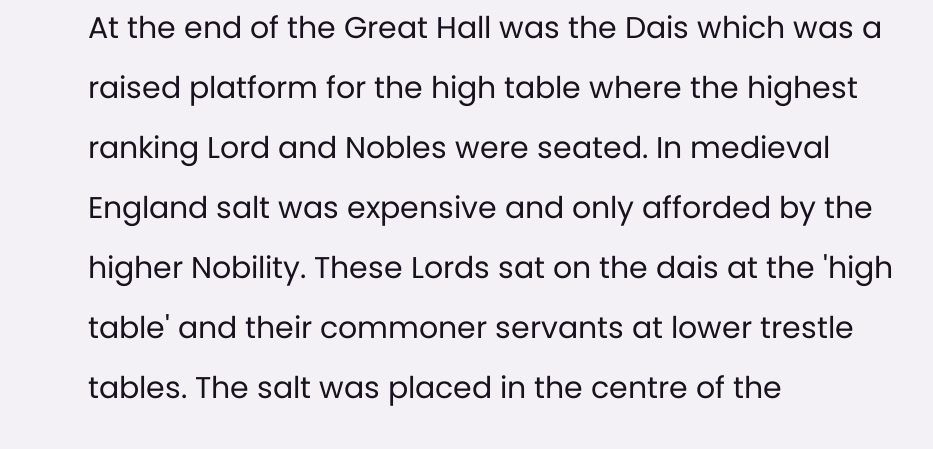At the end of the Great Hall was the Dais which was a raised platform for the high table where the highest ranking Lord and Nobles were seated. In medieval England salt was expensive and only afforded by the higher Nobility. These Lords sat on the dais at the 'high table' and their commoner servants at lower trestle tables. The salt was placed in the centre of the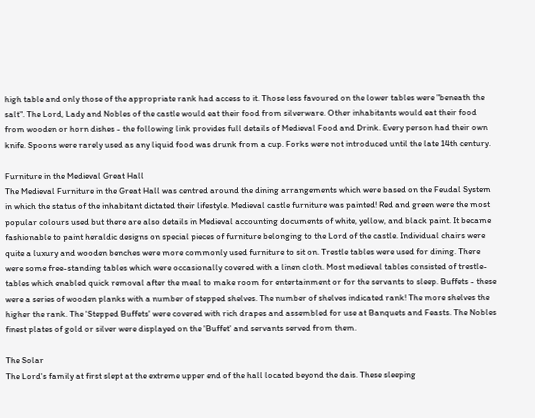high table and only those of the appropriate rank had access to it. Those less favoured on the lower tables were "beneath the salt". The Lord, Lady and Nobles of the castle would eat their food from silverware. Other inhabitants would eat their food from wooden or horn dishes - the following link provides full details of Medieval Food and Drink. Every person had their own knife. Spoons were rarely used as any liquid food was drunk from a cup. Forks were not introduced until the late 14th century.

Furniture in the Medieval Great Hall
The Medieval Furniture in the Great Hall was centred around the dining arrangements which were based on the Feudal System in which the status of the inhabitant dictated their lifestyle. Medieval castle furniture was painted! Red and green were the most popular colours used but there are also details in Medieval accounting documents of white, yellow, and black paint. It became fashionable to paint heraldic designs on special pieces of furniture belonging to the Lord of the castle. Individual chairs were quite a luxury and wooden benches were more commonly used furniture to sit on. Trestle tables were used for dining. There were some free-standing tables which were occasionally covered with a linen cloth. Most medieval tables consisted of trestle-tables which enabled quick removal after the meal to make room for entertainment or for the servants to sleep. Buffets - these were a series of wooden planks with a number of stepped shelves. The number of shelves indicated rank! The more shelves the higher the rank. The 'Stepped Buffets' were covered with rich drapes and assembled for use at Banquets and Feasts. The Nobles finest plates of gold or silver were displayed on the 'Buffet' and servants served from them.

The Solar
The Lord's family at first slept at the extreme upper end of the hall located beyond the dais. These sleeping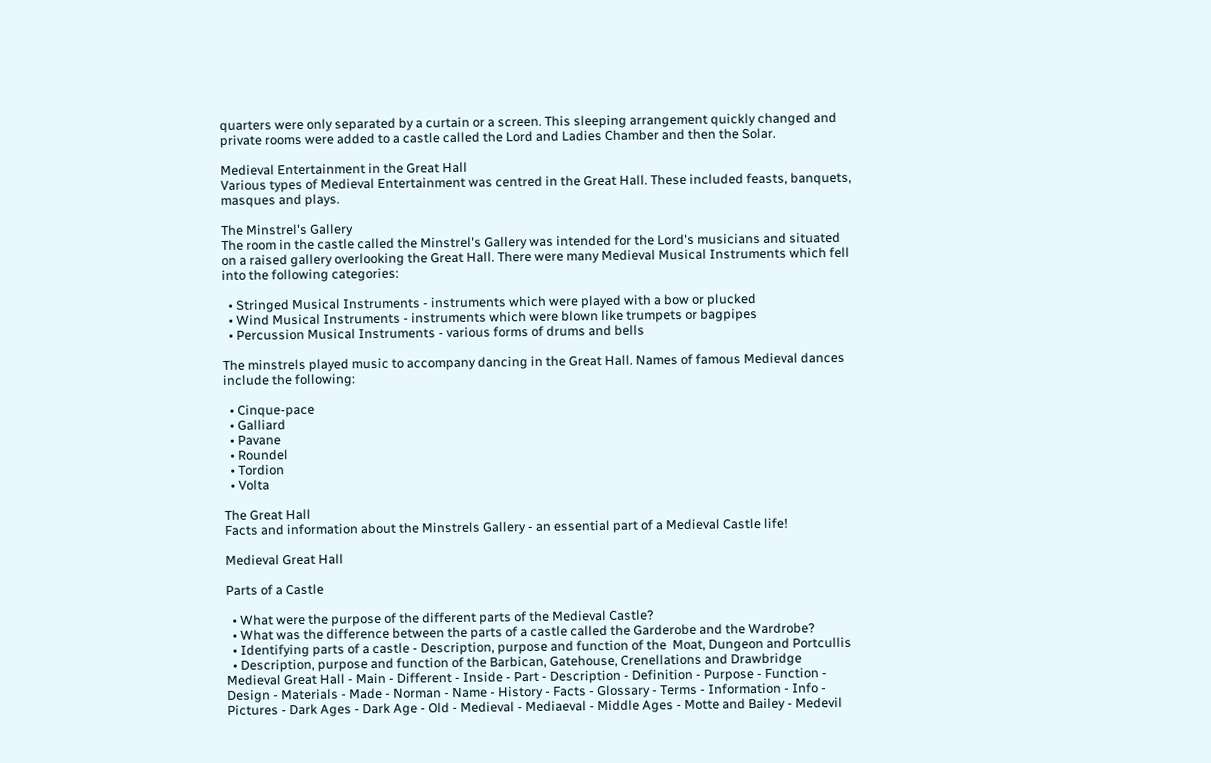quarters were only separated by a curtain or a screen. This sleeping arrangement quickly changed and private rooms were added to a castle called the Lord and Ladies Chamber and then the Solar.

Medieval Entertainment in the Great Hall
Various types of Medieval Entertainment was centred in the Great Hall. These included feasts, banquets, masques and plays.

The Minstrel's Gallery
The room in the castle called the Minstrel's Gallery was intended for the Lord's musicians and situated on a raised gallery overlooking the Great Hall. There were many Medieval Musical Instruments which fell into the following categories:

  • Stringed Musical Instruments - instruments which were played with a bow or plucked
  • Wind Musical Instruments - instruments which were blown like trumpets or bagpipes
  • Percussion Musical Instruments - various forms of drums and bells

The minstrels played music to accompany dancing in the Great Hall. Names of famous Medieval dances include the following:

  • Cinque-pace
  • Galliard
  • Pavane
  • Roundel
  • Tordion
  • Volta

The Great Hall
Facts and information about the Minstrels Gallery - an essential part of a Medieval Castle life!

Medieval Great Hall

Parts of a Castle

  • What were the purpose of the different parts of the Medieval Castle?
  • What was the difference between the parts of a castle called the Garderobe and the Wardrobe?
  • Identifying parts of a castle - Description, purpose and function of the  Moat, Dungeon and Portcullis
  • Description, purpose and function of the Barbican, Gatehouse, Crenellations and Drawbridge
Medieval Great Hall - Main - Different - Inside - Part - Description - Definition - Purpose - Function - Design - Materials - Made - Norman - Name - History - Facts - Glossary - Terms - Information - Info - Pictures - Dark Ages - Dark Age - Old - Medieval - Mediaeval - Middle Ages - Motte and Bailey - Medevil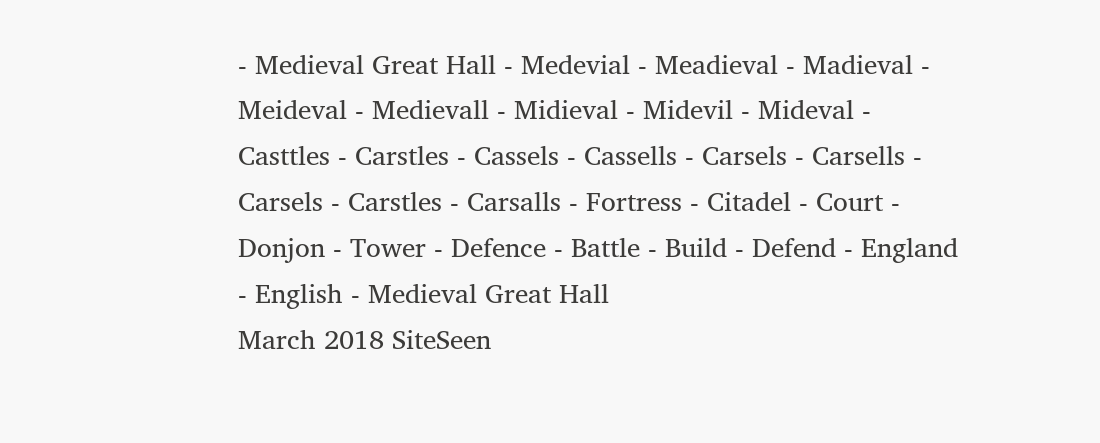- Medieval Great Hall - Medevial - Meadieval - Madieval - Meideval - Medievall - Midieval - Midevil - Mideval - Casttles - Carstles - Cassels - Cassells - Carsels - Carsells - Carsels - Carstles - Carsalls - Fortress - Citadel - Court - Donjon - Tower - Defence - Battle - Build - Defend - England - English - Medieval Great Hall
March 2018 SiteSeen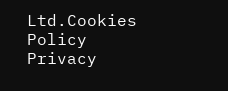Ltd.Cookies Policy
Privacy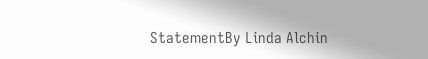StatementBy Linda Alchin